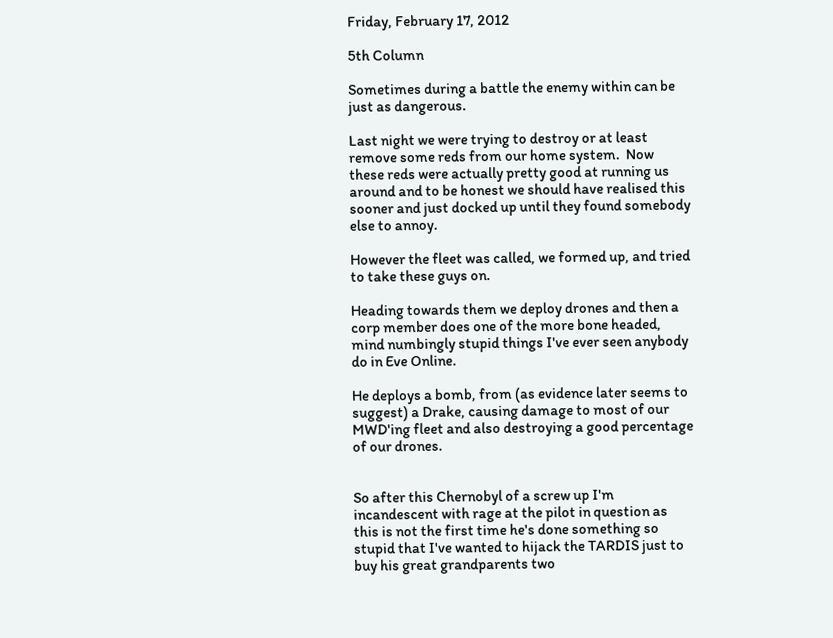Friday, February 17, 2012

5th Column

Sometimes during a battle the enemy within can be just as dangerous.

Last night we were trying to destroy or at least remove some reds from our home system.  Now these reds were actually pretty good at running us around and to be honest we should have realised this sooner and just docked up until they found somebody else to annoy.

However the fleet was called, we formed up, and tried to take these guys on.

Heading towards them we deploy drones and then a corp member does one of the more bone headed, mind numbingly stupid things I've ever seen anybody do in Eve Online.

He deploys a bomb, from (as evidence later seems to suggest) a Drake, causing damage to most of our MWD'ing fleet and also destroying a good percentage of our drones.


So after this Chernobyl of a screw up I'm incandescent with rage at the pilot in question as this is not the first time he's done something so stupid that I've wanted to hijack the TARDIS just to buy his great grandparents two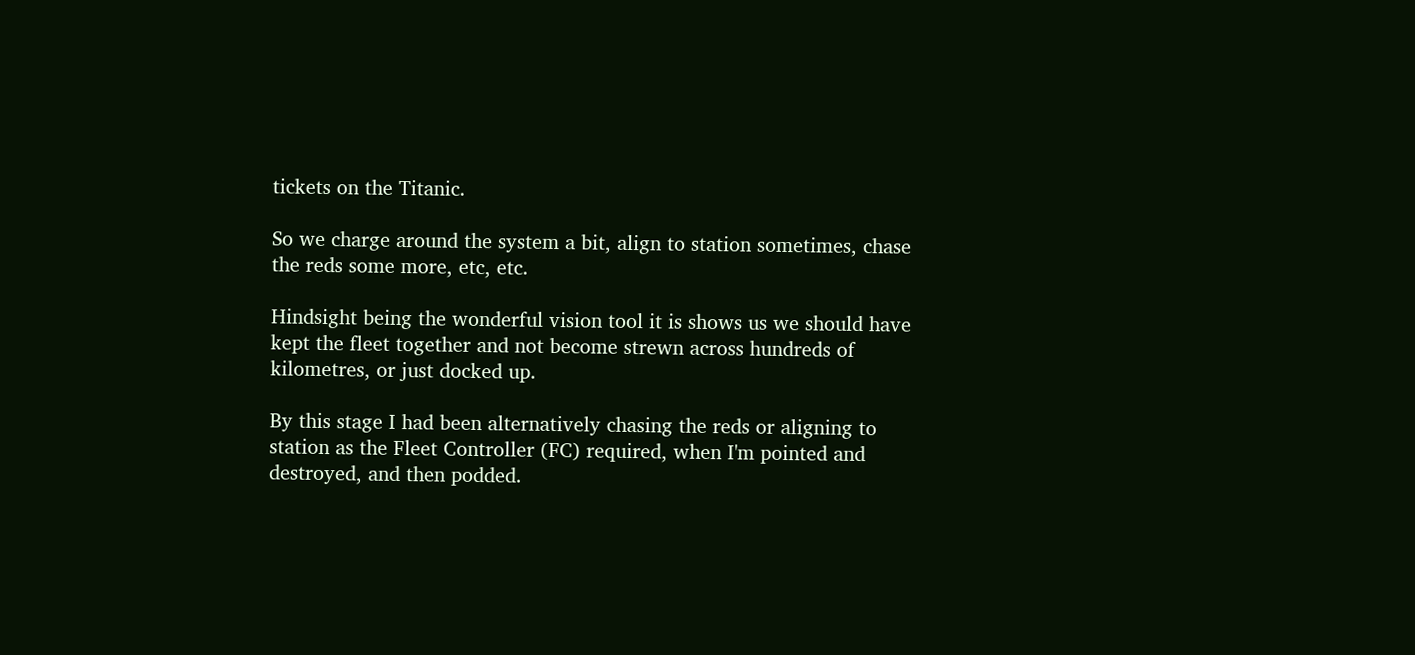tickets on the Titanic.

So we charge around the system a bit, align to station sometimes, chase the reds some more, etc, etc.

Hindsight being the wonderful vision tool it is shows us we should have kept the fleet together and not become strewn across hundreds of kilometres, or just docked up.

By this stage I had been alternatively chasing the reds or aligning to station as the Fleet Controller (FC) required, when I'm pointed and destroyed, and then podded.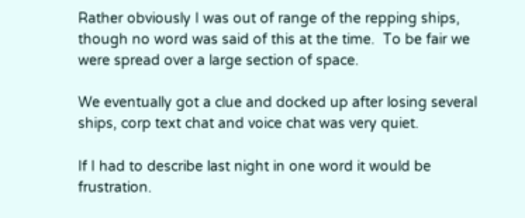Rather obviously I was out of range of the repping ships, though no word was said of this at the time.  To be fair we were spread over a large section of space.

We eventually got a clue and docked up after losing several ships, corp text chat and voice chat was very quiet.

If I had to describe last night in one word it would be frustration.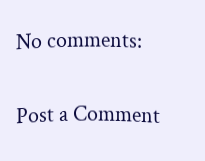No comments:

Post a Comment